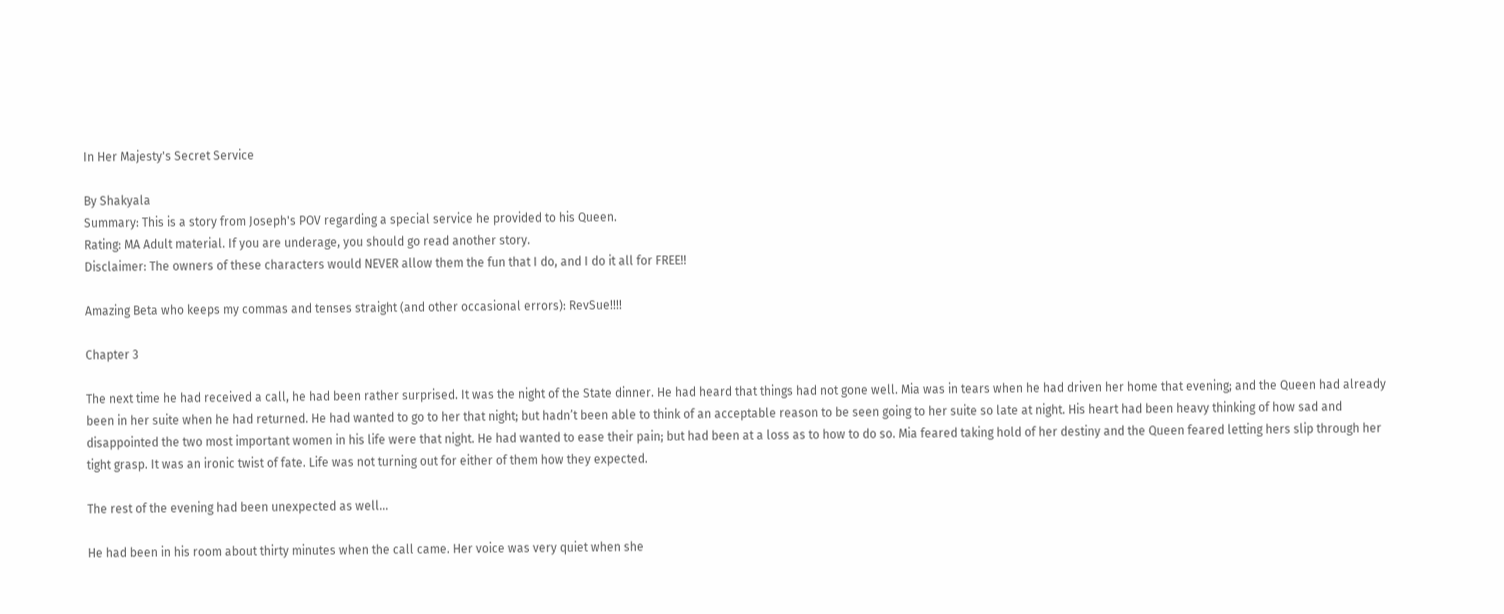In Her Majesty's Secret Service

By Shakyala
Summary: This is a story from Joseph's POV regarding a special service he provided to his Queen.
Rating: MA Adult material. If you are underage, you should go read another story.
Disclaimer: The owners of these characters would NEVER allow them the fun that I do, and I do it all for FREE!!

Amazing Beta who keeps my commas and tenses straight (and other occasional errors): RevSue!!!!

Chapter 3

The next time he had received a call, he had been rather surprised. It was the night of the State dinner. He had heard that things had not gone well. Mia was in tears when he had driven her home that evening; and the Queen had already been in her suite when he had returned. He had wanted to go to her that night; but hadn’t been able to think of an acceptable reason to be seen going to her suite so late at night. His heart had been heavy thinking of how sad and disappointed the two most important women in his life were that night. He had wanted to ease their pain; but had been at a loss as to how to do so. Mia feared taking hold of her destiny and the Queen feared letting hers slip through her tight grasp. It was an ironic twist of fate. Life was not turning out for either of them how they expected.

The rest of the evening had been unexpected as well…

He had been in his room about thirty minutes when the call came. Her voice was very quiet when she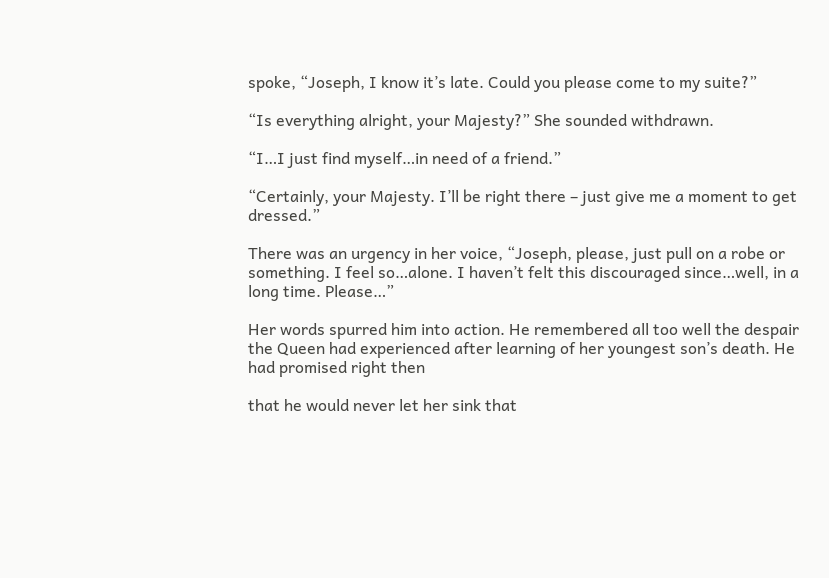spoke, “Joseph, I know it’s late. Could you please come to my suite?”

“Is everything alright, your Majesty?” She sounded withdrawn.

“I…I just find myself…in need of a friend.”

“Certainly, your Majesty. I’ll be right there – just give me a moment to get dressed.”

There was an urgency in her voice, “Joseph, please, just pull on a robe or something. I feel so…alone. I haven’t felt this discouraged since…well, in a long time. Please…”

Her words spurred him into action. He remembered all too well the despair the Queen had experienced after learning of her youngest son’s death. He had promised right then

that he would never let her sink that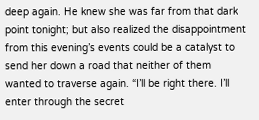deep again. He knew she was far from that dark point tonight; but also realized the disappointment from this evening’s events could be a catalyst to send her down a road that neither of them wanted to traverse again. “I’ll be right there. I’ll enter through the secret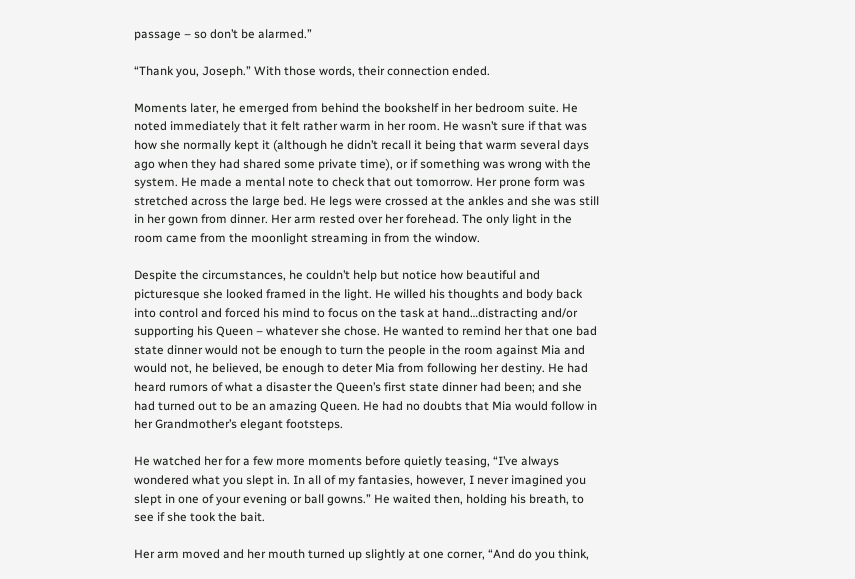passage – so don’t be alarmed.”

“Thank you, Joseph.” With those words, their connection ended.

Moments later, he emerged from behind the bookshelf in her bedroom suite. He noted immediately that it felt rather warm in her room. He wasn’t sure if that was how she normally kept it (although he didn’t recall it being that warm several days ago when they had shared some private time), or if something was wrong with the system. He made a mental note to check that out tomorrow. Her prone form was stretched across the large bed. He legs were crossed at the ankles and she was still in her gown from dinner. Her arm rested over her forehead. The only light in the room came from the moonlight streaming in from the window.

Despite the circumstances, he couldn’t help but notice how beautiful and picturesque she looked framed in the light. He willed his thoughts and body back into control and forced his mind to focus on the task at hand…distracting and/or supporting his Queen – whatever she chose. He wanted to remind her that one bad state dinner would not be enough to turn the people in the room against Mia and would not, he believed, be enough to deter Mia from following her destiny. He had heard rumors of what a disaster the Queen’s first state dinner had been; and she had turned out to be an amazing Queen. He had no doubts that Mia would follow in her Grandmother’s elegant footsteps.

He watched her for a few more moments before quietly teasing, “I’ve always wondered what you slept in. In all of my fantasies, however, I never imagined you slept in one of your evening or ball gowns.” He waited then, holding his breath, to see if she took the bait.

Her arm moved and her mouth turned up slightly at one corner, “And do you think,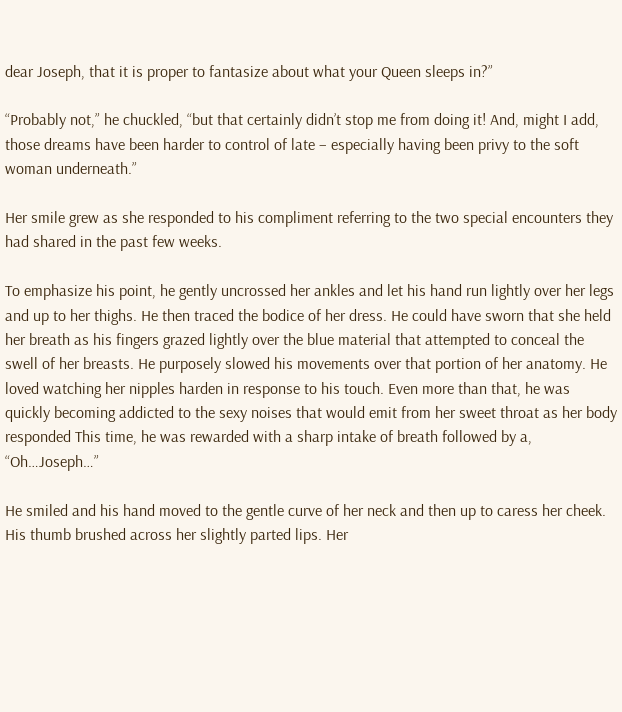dear Joseph, that it is proper to fantasize about what your Queen sleeps in?”

“Probably not,” he chuckled, “but that certainly didn’t stop me from doing it! And, might I add, those dreams have been harder to control of late – especially having been privy to the soft woman underneath.”

Her smile grew as she responded to his compliment referring to the two special encounters they had shared in the past few weeks.

To emphasize his point, he gently uncrossed her ankles and let his hand run lightly over her legs and up to her thighs. He then traced the bodice of her dress. He could have sworn that she held her breath as his fingers grazed lightly over the blue material that attempted to conceal the swell of her breasts. He purposely slowed his movements over that portion of her anatomy. He loved watching her nipples harden in response to his touch. Even more than that, he was quickly becoming addicted to the sexy noises that would emit from her sweet throat as her body responded This time, he was rewarded with a sharp intake of breath followed by a, “Oh…Joseph…”

He smiled and his hand moved to the gentle curve of her neck and then up to caress her cheek. His thumb brushed across her slightly parted lips. Her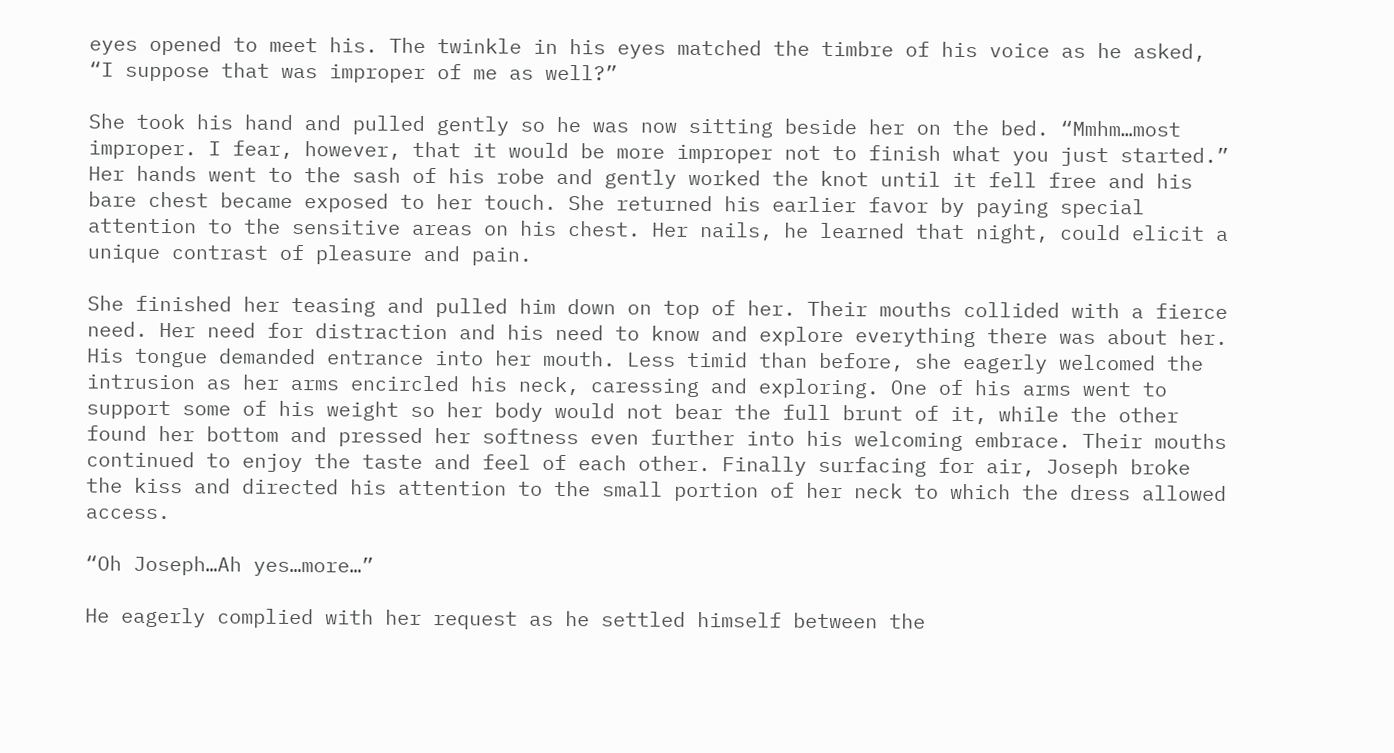eyes opened to meet his. The twinkle in his eyes matched the timbre of his voice as he asked, “I suppose that was improper of me as well?”

She took his hand and pulled gently so he was now sitting beside her on the bed. “Mmhm…most improper. I fear, however, that it would be more improper not to finish what you just started.” Her hands went to the sash of his robe and gently worked the knot until it fell free and his bare chest became exposed to her touch. She returned his earlier favor by paying special attention to the sensitive areas on his chest. Her nails, he learned that night, could elicit a unique contrast of pleasure and pain.

She finished her teasing and pulled him down on top of her. Their mouths collided with a fierce need. Her need for distraction and his need to know and explore everything there was about her. His tongue demanded entrance into her mouth. Less timid than before, she eagerly welcomed the intrusion as her arms encircled his neck, caressing and exploring. One of his arms went to support some of his weight so her body would not bear the full brunt of it, while the other found her bottom and pressed her softness even further into his welcoming embrace. Their mouths continued to enjoy the taste and feel of each other. Finally surfacing for air, Joseph broke the kiss and directed his attention to the small portion of her neck to which the dress allowed access.

“Oh Joseph…Ah yes…more…”

He eagerly complied with her request as he settled himself between the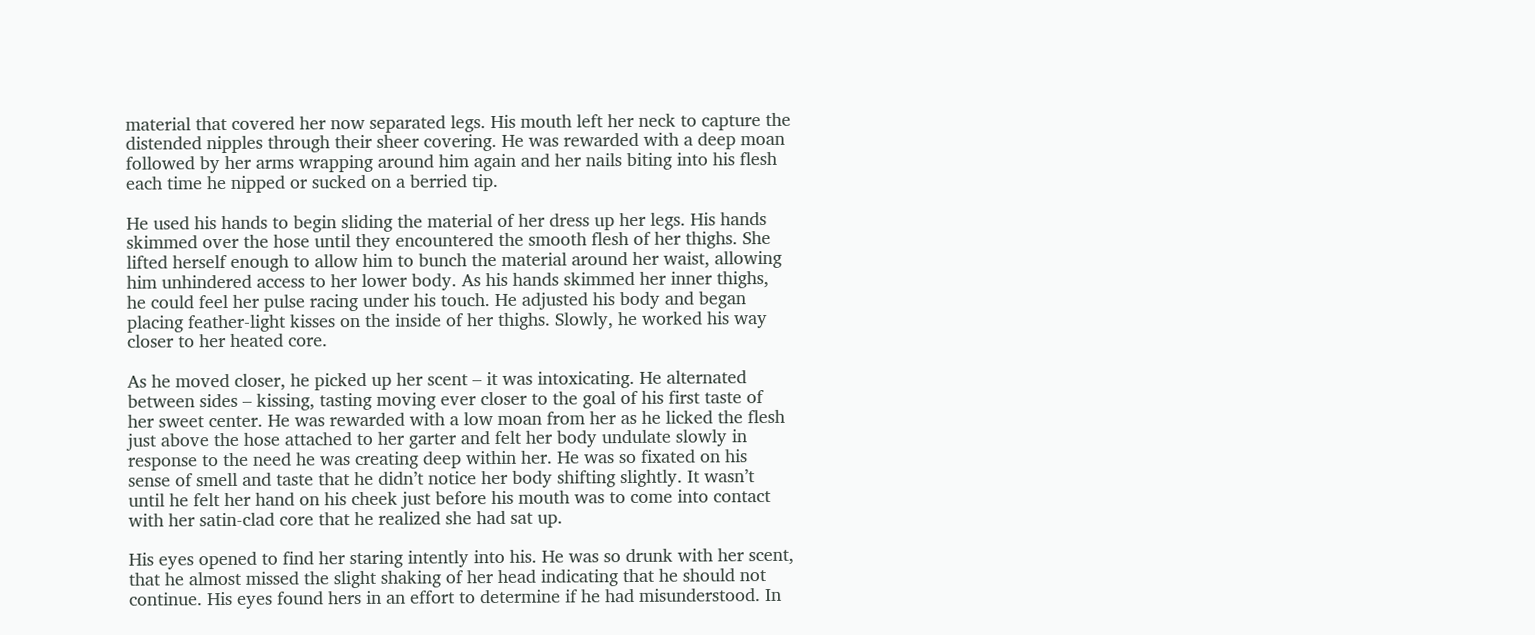material that covered her now separated legs. His mouth left her neck to capture the distended nipples through their sheer covering. He was rewarded with a deep moan followed by her arms wrapping around him again and her nails biting into his flesh each time he nipped or sucked on a berried tip.

He used his hands to begin sliding the material of her dress up her legs. His hands skimmed over the hose until they encountered the smooth flesh of her thighs. She lifted herself enough to allow him to bunch the material around her waist, allowing him unhindered access to her lower body. As his hands skimmed her inner thighs, he could feel her pulse racing under his touch. He adjusted his body and began placing feather-light kisses on the inside of her thighs. Slowly, he worked his way closer to her heated core.

As he moved closer, he picked up her scent – it was intoxicating. He alternated between sides – kissing, tasting moving ever closer to the goal of his first taste of her sweet center. He was rewarded with a low moan from her as he licked the flesh just above the hose attached to her garter and felt her body undulate slowly in response to the need he was creating deep within her. He was so fixated on his sense of smell and taste that he didn’t notice her body shifting slightly. It wasn’t until he felt her hand on his cheek just before his mouth was to come into contact with her satin-clad core that he realized she had sat up.

His eyes opened to find her staring intently into his. He was so drunk with her scent, that he almost missed the slight shaking of her head indicating that he should not continue. His eyes found hers in an effort to determine if he had misunderstood. In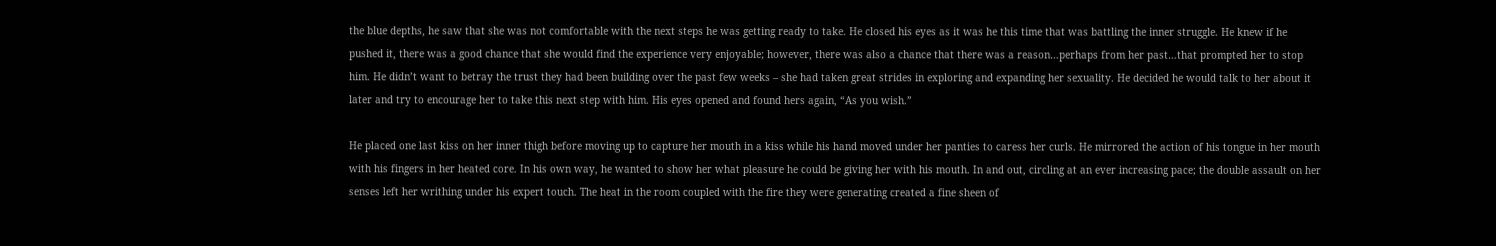the blue depths, he saw that she was not comfortable with the next steps he was getting ready to take. He closed his eyes as it was he this time that was battling the inner struggle. He knew if he pushed it, there was a good chance that she would find the experience very enjoyable; however, there was also a chance that there was a reason…perhaps from her past…that prompted her to stop him. He didn’t want to betray the trust they had been building over the past few weeks – she had taken great strides in exploring and expanding her sexuality. He decided he would talk to her about it later and try to encourage her to take this next step with him. His eyes opened and found hers again, “As you wish.”

He placed one last kiss on her inner thigh before moving up to capture her mouth in a kiss while his hand moved under her panties to caress her curls. He mirrored the action of his tongue in her mouth with his fingers in her heated core. In his own way, he wanted to show her what pleasure he could be giving her with his mouth. In and out, circling at an ever increasing pace; the double assault on her senses left her writhing under his expert touch. The heat in the room coupled with the fire they were generating created a fine sheen of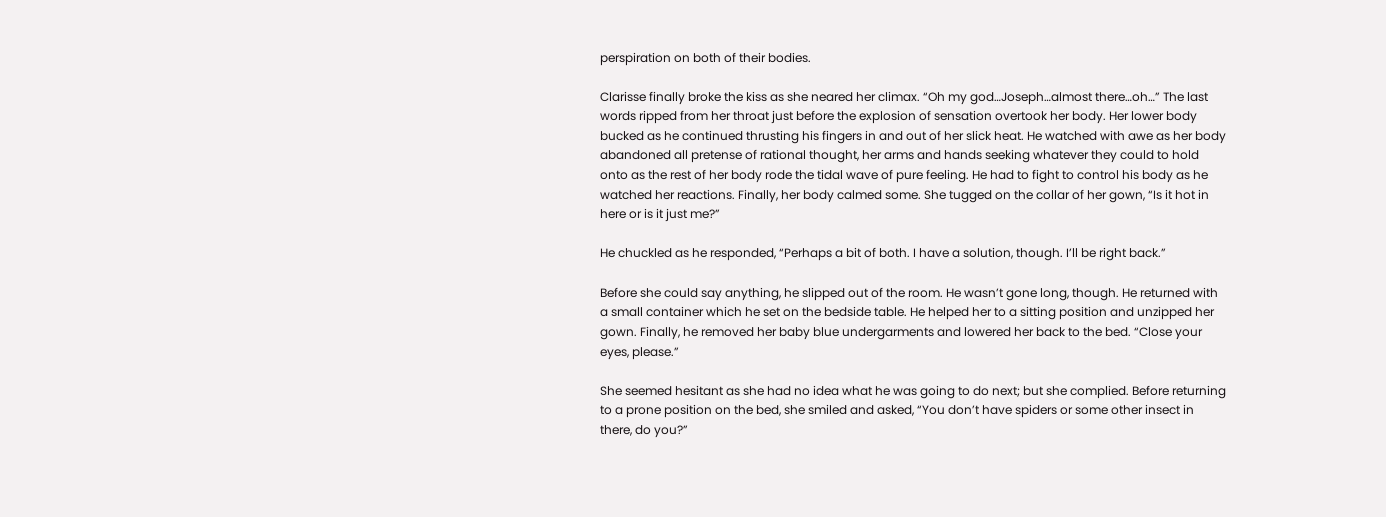perspiration on both of their bodies.

Clarisse finally broke the kiss as she neared her climax. “Oh my god…Joseph…almost there…oh…” The last words ripped from her throat just before the explosion of sensation overtook her body. Her lower body bucked as he continued thrusting his fingers in and out of her slick heat. He watched with awe as her body abandoned all pretense of rational thought, her arms and hands seeking whatever they could to hold onto as the rest of her body rode the tidal wave of pure feeling. He had to fight to control his body as he watched her reactions. Finally, her body calmed some. She tugged on the collar of her gown, “Is it hot in here or is it just me?”

He chuckled as he responded, “Perhaps a bit of both. I have a solution, though. I’ll be right back.”

Before she could say anything, he slipped out of the room. He wasn’t gone long, though. He returned with a small container which he set on the bedside table. He helped her to a sitting position and unzipped her gown. Finally, he removed her baby blue undergarments and lowered her back to the bed. “Close your eyes, please.”

She seemed hesitant as she had no idea what he was going to do next; but she complied. Before returning to a prone position on the bed, she smiled and asked, “You don’t have spiders or some other insect in there, do you?”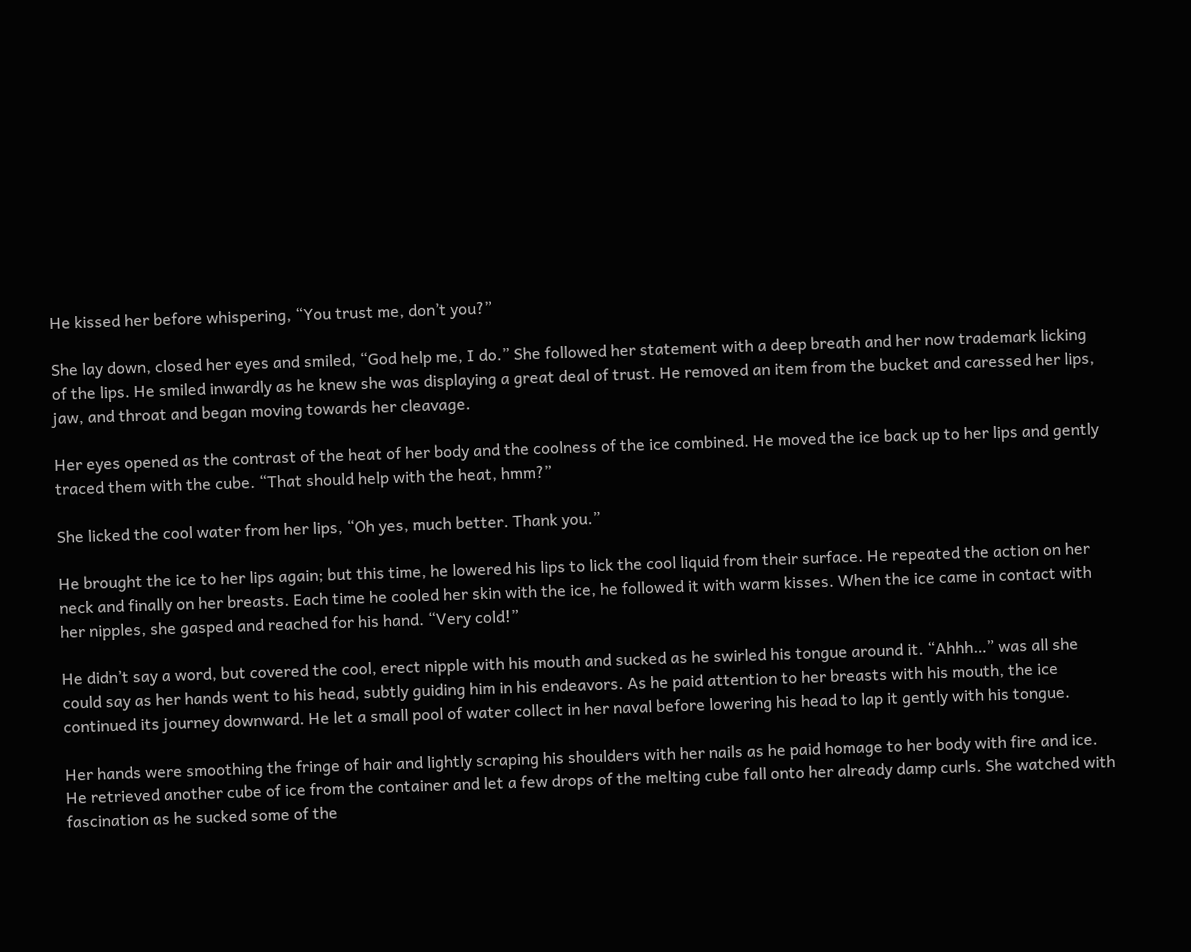He kissed her before whispering, “You trust me, don’t you?”

She lay down, closed her eyes and smiled, “God help me, I do.” She followed her statement with a deep breath and her now trademark licking of the lips. He smiled inwardly as he knew she was displaying a great deal of trust. He removed an item from the bucket and caressed her lips, jaw, and throat and began moving towards her cleavage.

Her eyes opened as the contrast of the heat of her body and the coolness of the ice combined. He moved the ice back up to her lips and gently traced them with the cube. “That should help with the heat, hmm?”

She licked the cool water from her lips, “Oh yes, much better. Thank you.”

He brought the ice to her lips again; but this time, he lowered his lips to lick the cool liquid from their surface. He repeated the action on her neck and finally on her breasts. Each time he cooled her skin with the ice, he followed it with warm kisses. When the ice came in contact with her nipples, she gasped and reached for his hand. “Very cold!”

He didn’t say a word, but covered the cool, erect nipple with his mouth and sucked as he swirled his tongue around it. “Ahhh…” was all she could say as her hands went to his head, subtly guiding him in his endeavors. As he paid attention to her breasts with his mouth, the ice continued its journey downward. He let a small pool of water collect in her naval before lowering his head to lap it gently with his tongue.

Her hands were smoothing the fringe of hair and lightly scraping his shoulders with her nails as he paid homage to her body with fire and ice. He retrieved another cube of ice from the container and let a few drops of the melting cube fall onto her already damp curls. She watched with fascination as he sucked some of the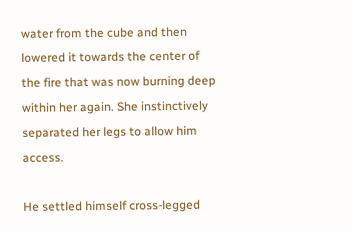water from the cube and then lowered it towards the center of the fire that was now burning deep within her again. She instinctively separated her legs to allow him access.

He settled himself cross-legged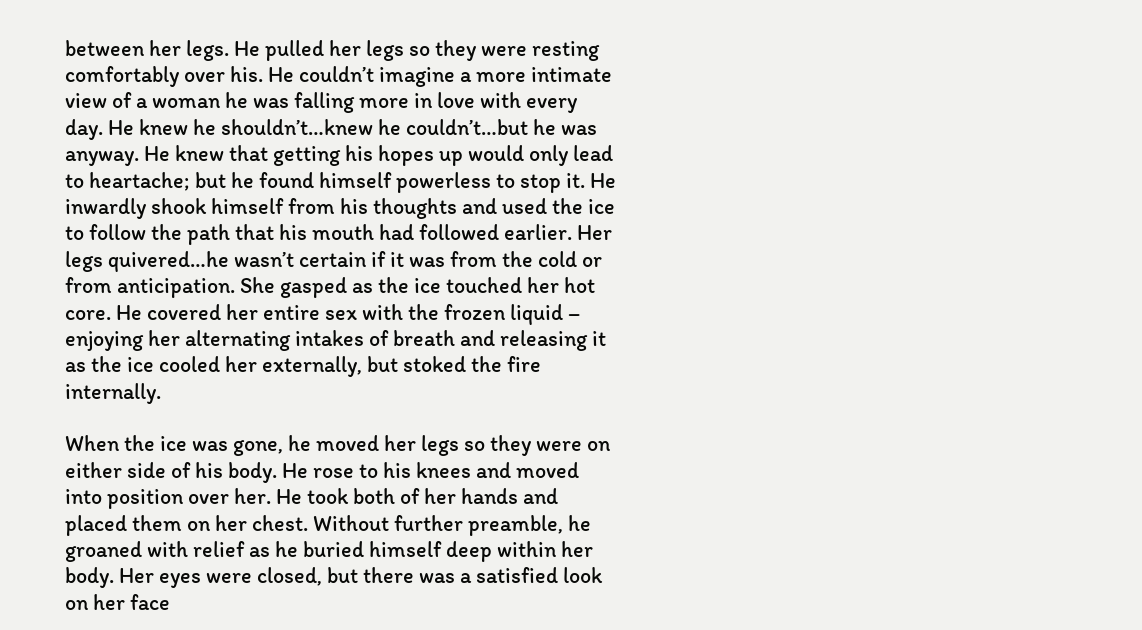between her legs. He pulled her legs so they were resting comfortably over his. He couldn’t imagine a more intimate view of a woman he was falling more in love with every day. He knew he shouldn’t…knew he couldn’t…but he was anyway. He knew that getting his hopes up would only lead to heartache; but he found himself powerless to stop it. He inwardly shook himself from his thoughts and used the ice to follow the path that his mouth had followed earlier. Her legs quivered…he wasn’t certain if it was from the cold or from anticipation. She gasped as the ice touched her hot core. He covered her entire sex with the frozen liquid – enjoying her alternating intakes of breath and releasing it as the ice cooled her externally, but stoked the fire internally.

When the ice was gone, he moved her legs so they were on either side of his body. He rose to his knees and moved into position over her. He took both of her hands and placed them on her chest. Without further preamble, he groaned with relief as he buried himself deep within her body. Her eyes were closed, but there was a satisfied look on her face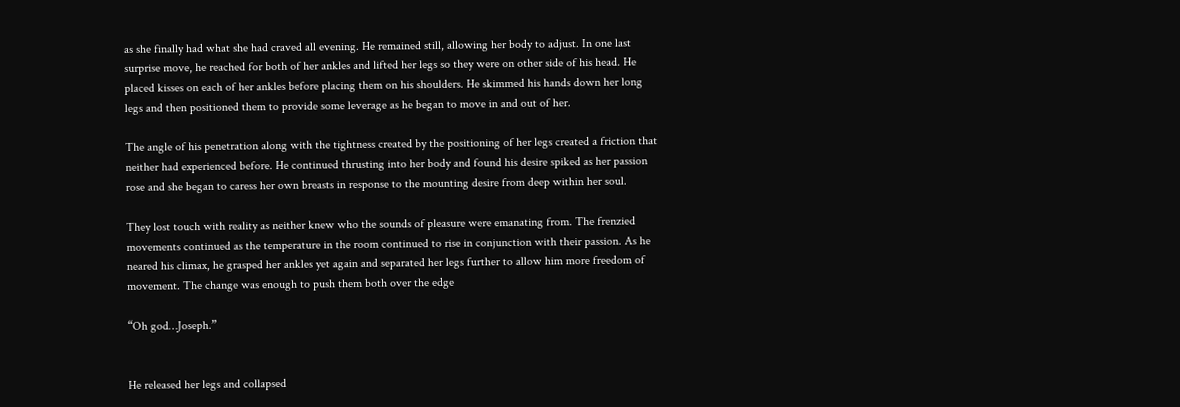as she finally had what she had craved all evening. He remained still, allowing her body to adjust. In one last surprise move, he reached for both of her ankles and lifted her legs so they were on other side of his head. He placed kisses on each of her ankles before placing them on his shoulders. He skimmed his hands down her long legs and then positioned them to provide some leverage as he began to move in and out of her.

The angle of his penetration along with the tightness created by the positioning of her legs created a friction that neither had experienced before. He continued thrusting into her body and found his desire spiked as her passion rose and she began to caress her own breasts in response to the mounting desire from deep within her soul.

They lost touch with reality as neither knew who the sounds of pleasure were emanating from. The frenzied movements continued as the temperature in the room continued to rise in conjunction with their passion. As he neared his climax, he grasped her ankles yet again and separated her legs further to allow him more freedom of movement. The change was enough to push them both over the edge

“Oh god…Joseph.”


He released her legs and collapsed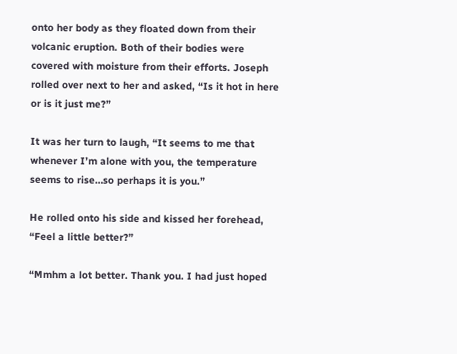onto her body as they floated down from their volcanic eruption. Both of their bodies were covered with moisture from their efforts. Joseph rolled over next to her and asked, “Is it hot in here or is it just me?”

It was her turn to laugh, “It seems to me that whenever I’m alone with you, the temperature seems to rise…so perhaps it is you.”

He rolled onto his side and kissed her forehead, “Feel a little better?”

“Mmhm a lot better. Thank you. I had just hoped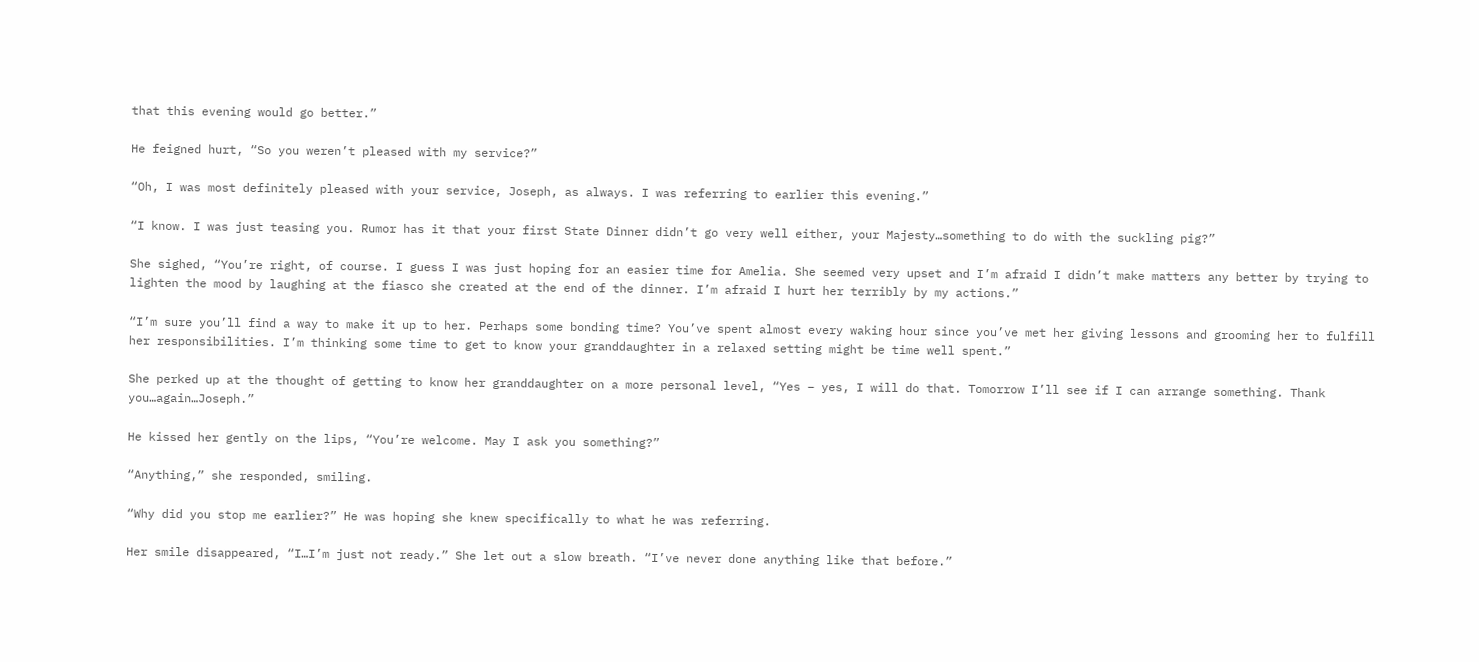that this evening would go better.”

He feigned hurt, “So you weren’t pleased with my service?”

“Oh, I was most definitely pleased with your service, Joseph, as always. I was referring to earlier this evening.”

“I know. I was just teasing you. Rumor has it that your first State Dinner didn’t go very well either, your Majesty…something to do with the suckling pig?”

She sighed, “You’re right, of course. I guess I was just hoping for an easier time for Amelia. She seemed very upset and I’m afraid I didn’t make matters any better by trying to lighten the mood by laughing at the fiasco she created at the end of the dinner. I’m afraid I hurt her terribly by my actions.”

“I’m sure you’ll find a way to make it up to her. Perhaps some bonding time? You’ve spent almost every waking hour since you’ve met her giving lessons and grooming her to fulfill her responsibilities. I’m thinking some time to get to know your granddaughter in a relaxed setting might be time well spent.”

She perked up at the thought of getting to know her granddaughter on a more personal level, “Yes – yes, I will do that. Tomorrow I’ll see if I can arrange something. Thank you…again…Joseph.”

He kissed her gently on the lips, “You’re welcome. May I ask you something?”

“Anything,” she responded, smiling.

“Why did you stop me earlier?” He was hoping she knew specifically to what he was referring.

Her smile disappeared, “I…I’m just not ready.” She let out a slow breath. “I’ve never done anything like that before.”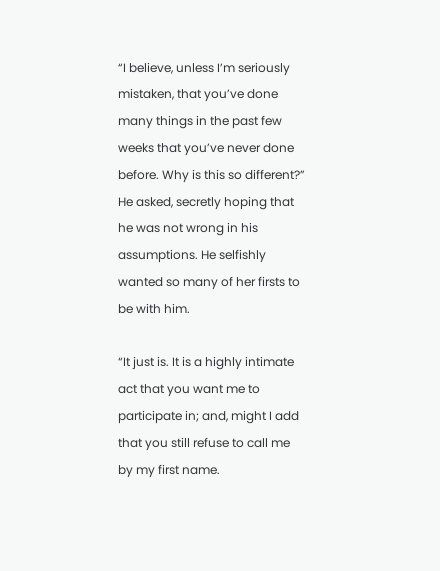“I believe, unless I’m seriously mistaken, that you’ve done many things in the past few weeks that you’ve never done before. Why is this so different?” He asked, secretly hoping that he was not wrong in his assumptions. He selfishly wanted so many of her firsts to be with him.

“It just is. It is a highly intimate act that you want me to participate in; and, might I add that you still refuse to call me by my first name.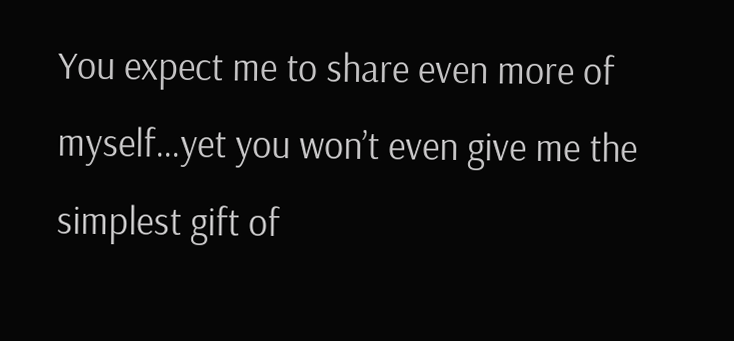You expect me to share even more of myself…yet you won’t even give me the simplest gift of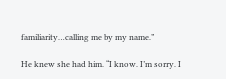familiarity…calling me by my name.”

He knew she had him. “I know. I’m sorry. I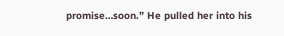promise…soon.” He pulled her into his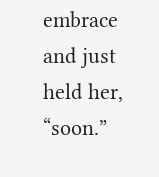embrace and just held her, “soon.”